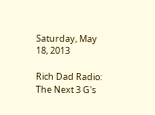Saturday, May 18, 2013

Rich Dad Radio: The Next 3 G's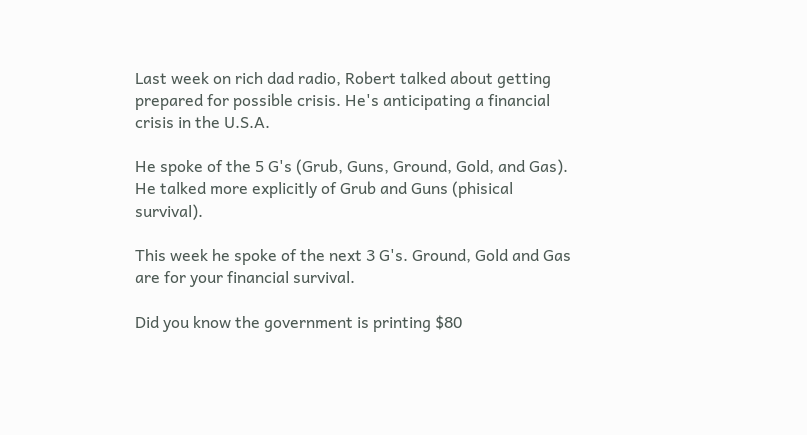Last week on rich dad radio, Robert talked about getting prepared for possible crisis. He's anticipating a financial crisis in the U.S.A.

He spoke of the 5 G's (Grub, Guns, Ground, Gold, and Gas). He talked more explicitly of Grub and Guns (phisical survival).

This week he spoke of the next 3 G's. Ground, Gold and Gas are for your financial survival.

Did you know the government is printing $80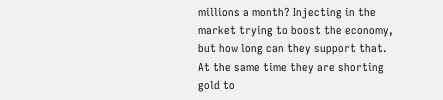millions a month? Injecting in the market trying to boost the economy, but how long can they support that. At the same time they are shorting gold to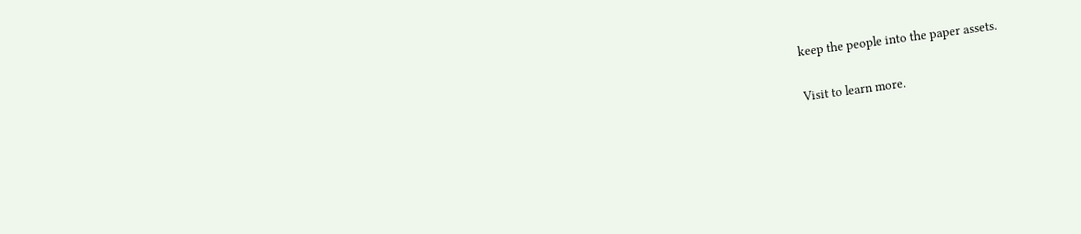keep the people into the paper assets.

Visit to learn more.